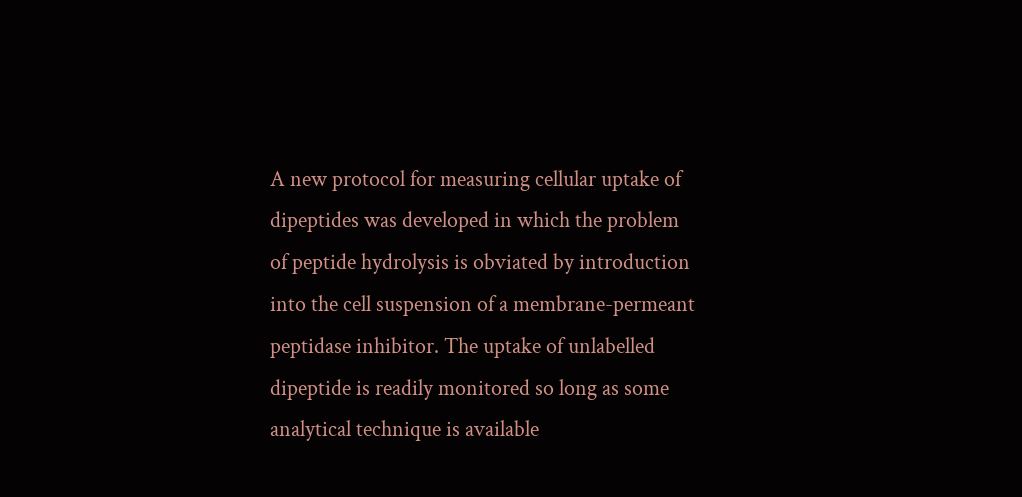A new protocol for measuring cellular uptake of dipeptides was developed in which the problem of peptide hydrolysis is obviated by introduction into the cell suspension of a membrane-permeant peptidase inhibitor. The uptake of unlabelled dipeptide is readily monitored so long as some analytical technique is available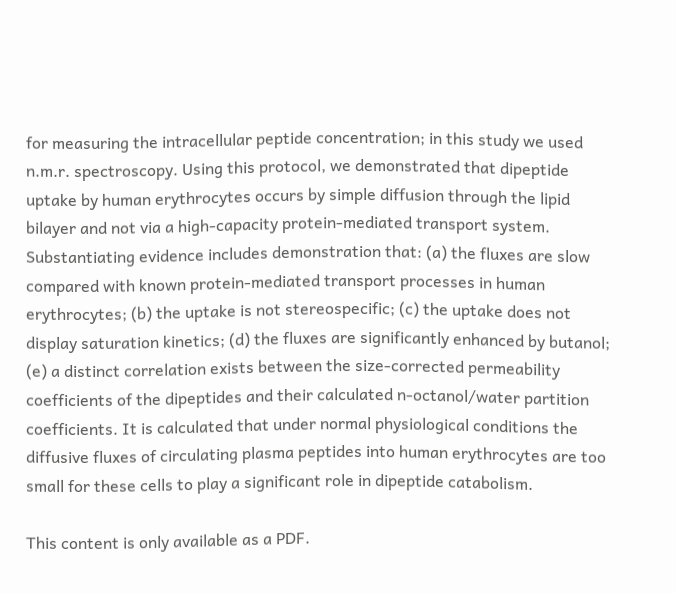for measuring the intracellular peptide concentration; in this study we used n.m.r. spectroscopy. Using this protocol, we demonstrated that dipeptide uptake by human erythrocytes occurs by simple diffusion through the lipid bilayer and not via a high-capacity protein-mediated transport system. Substantiating evidence includes demonstration that: (a) the fluxes are slow compared with known protein-mediated transport processes in human erythrocytes; (b) the uptake is not stereospecific; (c) the uptake does not display saturation kinetics; (d) the fluxes are significantly enhanced by butanol; (e) a distinct correlation exists between the size-corrected permeability coefficients of the dipeptides and their calculated n-octanol/water partition coefficients. It is calculated that under normal physiological conditions the diffusive fluxes of circulating plasma peptides into human erythrocytes are too small for these cells to play a significant role in dipeptide catabolism.

This content is only available as a PDF.